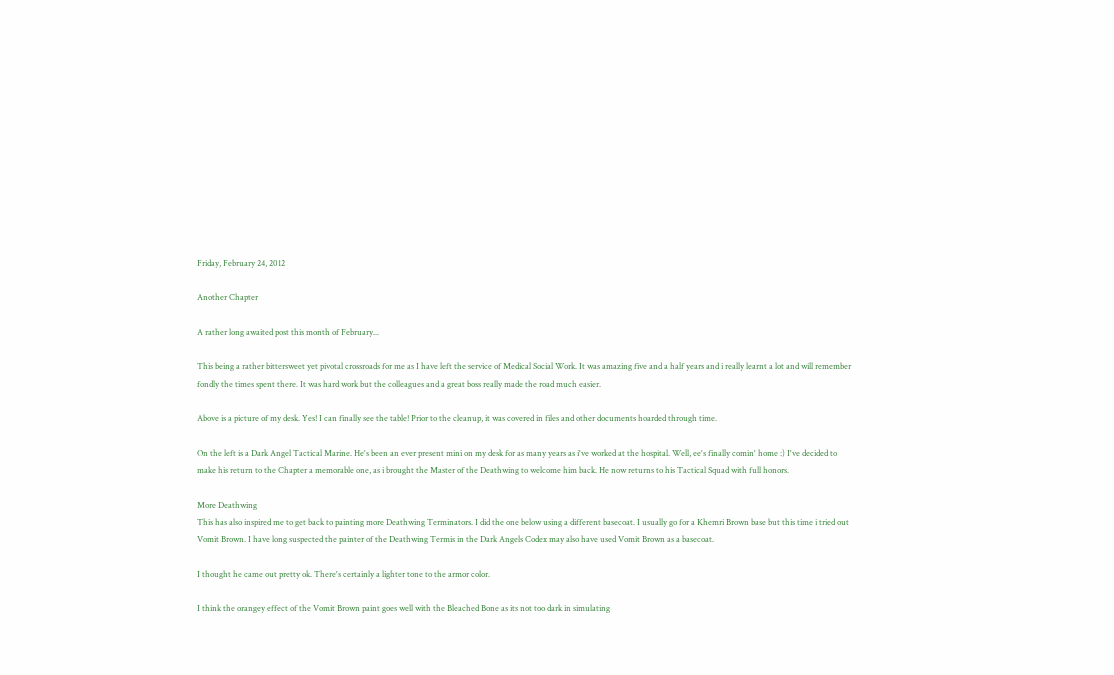Friday, February 24, 2012

Another Chapter

A rather long awaited post this month of February...

This being a rather bittersweet yet pivotal crossroads for me as I have left the service of Medical Social Work. It was amazing five and a half years and i really learnt a lot and will remember fondly the times spent there. It was hard work but the colleagues and a great boss really made the road much easier.

Above is a picture of my desk. Yes! I can finally see the table! Prior to the cleanup, it was covered in files and other documents hoarded through time.

On the left is a Dark Angel Tactical Marine. He's been an ever present mini on my desk for as many years as i've worked at the hospital. Well, ee's finally comin' home :) I've decided to make his return to the Chapter a memorable one, as i brought the Master of the Deathwing to welcome him back. He now returns to his Tactical Squad with full honors.

More Deathwing
This has also inspired me to get back to painting more Deathwing Terminators. I did the one below using a different basecoat. I usually go for a Khemri Brown base but this time i tried out Vomit Brown. I have long suspected the painter of the Deathwing Termis in the Dark Angels Codex may also have used Vomit Brown as a basecoat.

I thought he came out pretty ok. There's certainly a lighter tone to the armor color.

I think the orangey effect of the Vomit Brown paint goes well with the Bleached Bone as its not too dark in simulating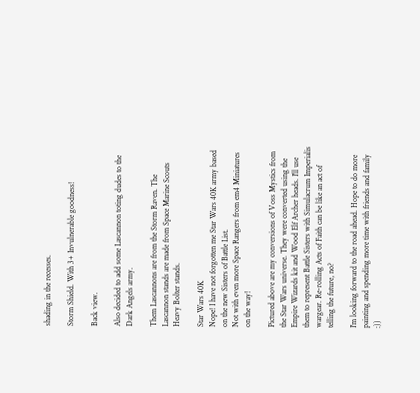shading in the recesses.

Storm Shield. With 3+ Invulnerable goodness!

Back view.

Also decided to add some Lascannon toting dudes to the Dark Angels army.

Them Lascannons are from the Storm Raven. The Lascannon stands are made from Space Marine Scouts Heavy Bolter stands.

Star Wars 40K
Nope! I have not forgotten me Star Wars 40K army based on the new Sisters of Battle List.
Not with even more Space Rangers from em4 Miniatures on the way!

Pictured above are my conversions of Voss Mystics from the Star Wars universe. They were converted using the Empire Wizards kit and Wood Elf Archer heads. I'll use them to represent Battle Sisters with Simulacrum Imperialis wargear. Re-rolling Acts of Faith can be like an act of telling the future, no?

I'm looking forward to the road ahead. Hope to do more painting and spending more time with friends and family :))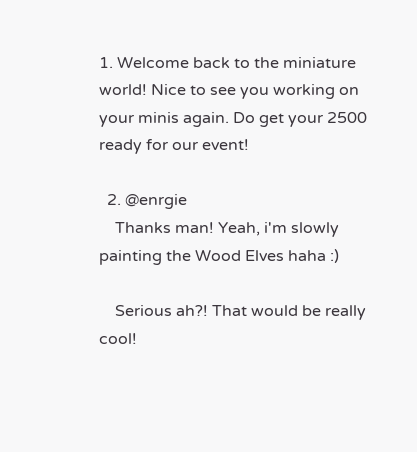1. Welcome back to the miniature world! Nice to see you working on your minis again. Do get your 2500 ready for our event!

  2. @enrgie
    Thanks man! Yeah, i'm slowly painting the Wood Elves haha :)

    Serious ah?! That would be really cool!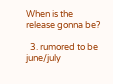When is the release gonna be?

  3. rumored to be june/july